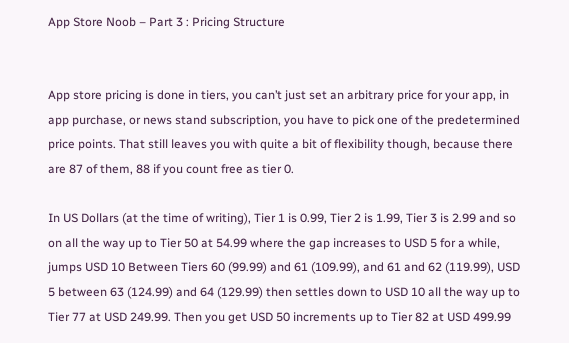App Store Noob – Part 3 : Pricing Structure


App store pricing is done in tiers, you can’t just set an arbitrary price for your app, in app purchase, or news stand subscription, you have to pick one of the predetermined price points. That still leaves you with quite a bit of flexibility though, because there are 87 of them, 88 if you count free as tier 0.

In US Dollars (at the time of writing), Tier 1 is 0.99, Tier 2 is 1.99, Tier 3 is 2.99 and so on all the way up to Tier 50 at 54.99 where the gap increases to USD 5 for a while, jumps USD 10 Between Tiers 60 (99.99) and 61 (109.99), and 61 and 62 (119.99), USD 5 between 63 (124.99) and 64 (129.99) then settles down to USD 10 all the way up to Tier 77 at USD 249.99. Then you get USD 50 increments up to Tier 82 at USD 499.99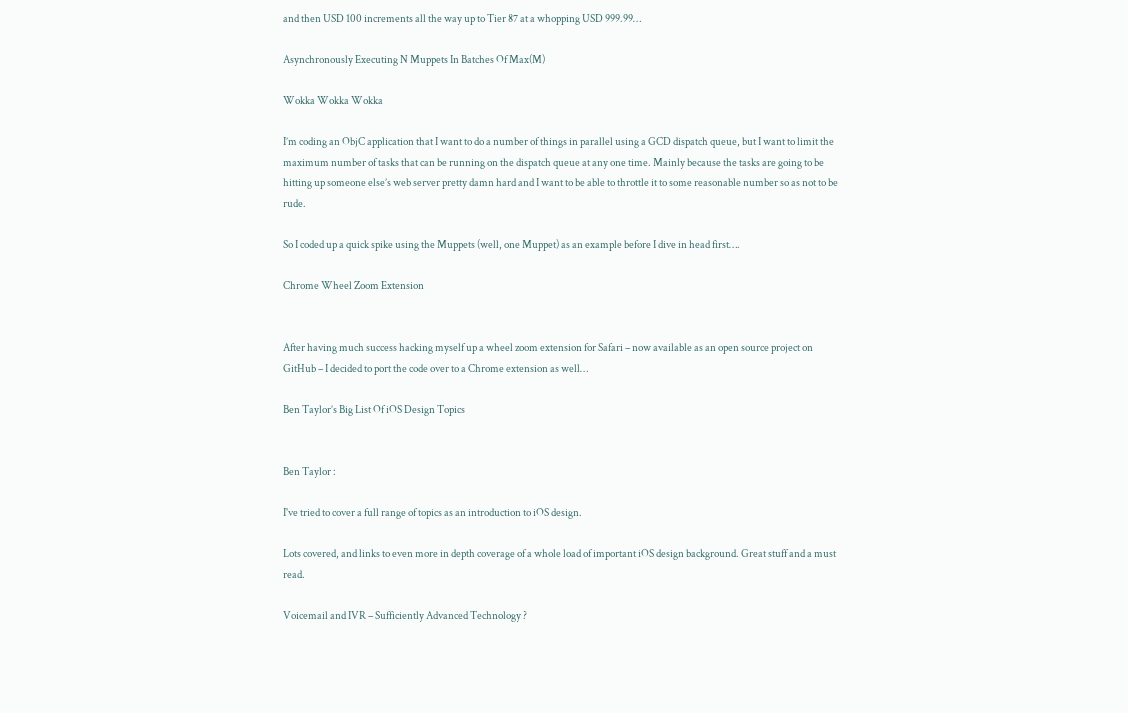and then USD 100 increments all the way up to Tier 87 at a whopping USD 999.99…

Asynchronously Executing N Muppets In Batches Of Max(M)

Wokka Wokka Wokka

I’m coding an ObjC application that I want to do a number of things in parallel using a GCD dispatch queue, but I want to limit the maximum number of tasks that can be running on the dispatch queue at any one time. Mainly because the tasks are going to be hitting up someone else’s web server pretty damn hard and I want to be able to throttle it to some reasonable number so as not to be rude.

So I coded up a quick spike using the Muppets (well, one Muppet) as an example before I dive in head first….

Chrome Wheel Zoom Extension


After having much success hacking myself up a wheel zoom extension for Safari – now available as an open source project on GitHub – I decided to port the code over to a Chrome extension as well…

Ben Taylor’s Big List Of iOS Design Topics


Ben Taylor :

I've tried to cover a full range of topics as an introduction to iOS design.

Lots covered, and links to even more in depth coverage of a whole load of important iOS design background. Great stuff and a must read.

Voicemail and IVR – Sufficiently Advanced Technology ?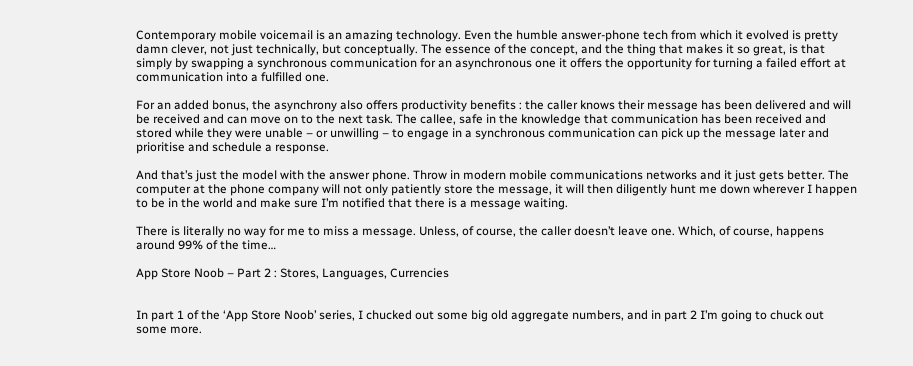Contemporary mobile voicemail is an amazing technology. Even the humble answer-phone tech from which it evolved is pretty damn clever, not just technically, but conceptually. The essence of the concept, and the thing that makes it so great, is that simply by swapping a synchronous communication for an asynchronous one it offers the opportunity for turning a failed effort at communication into a fulfilled one.

For an added bonus, the asynchrony also offers productivity benefits : the caller knows their message has been delivered and will be received and can move on to the next task. The callee, safe in the knowledge that communication has been received and stored while they were unable – or unwilling – to engage in a synchronous communication can pick up the message later and prioritise and schedule a response.

And that’s just the model with the answer phone. Throw in modern mobile communications networks and it just gets better. The computer at the phone company will not only patiently store the message, it will then diligently hunt me down wherever I happen to be in the world and make sure I’m notified that there is a message waiting.

There is literally no way for me to miss a message. Unless, of course, the caller doesn’t leave one. Which, of course, happens around 99% of the time…

App Store Noob – Part 2 : Stores, Languages, Currencies


In part 1 of the ‘App Store Noob’ series, I chucked out some big old aggregate numbers, and in part 2 I’m going to chuck out some more.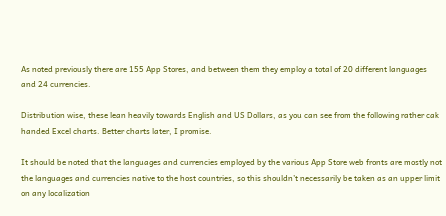As noted previously there are 155 App Stores, and between them they employ a total of 20 different languages and 24 currencies.

Distribution wise, these lean heavily towards English and US Dollars, as you can see from the following rather cak handed Excel charts. Better charts later, I promise.

It should be noted that the languages and currencies employed by the various App Store web fronts are mostly not the languages and currencies native to the host countries, so this shouldn’t necessarily be taken as an upper limit on any localization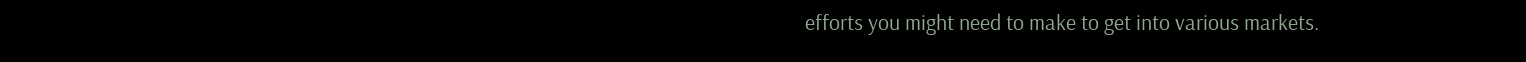efforts you might need to make to get into various markets.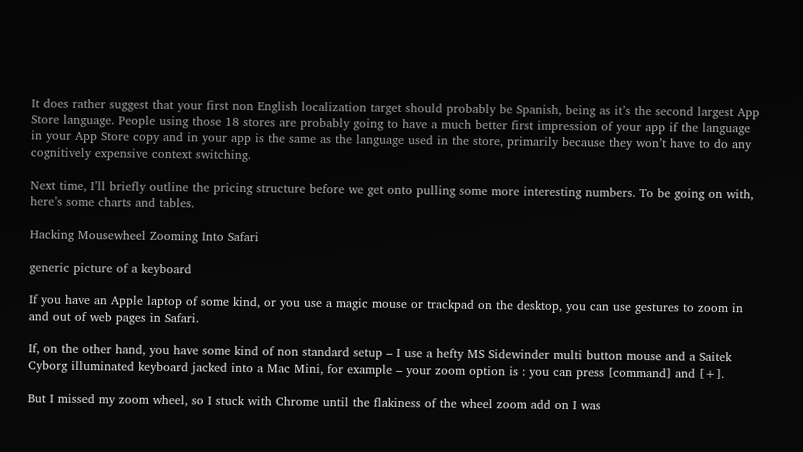It does rather suggest that your first non English localization target should probably be Spanish, being as it’s the second largest App Store language. People using those 18 stores are probably going to have a much better first impression of your app if the language in your App Store copy and in your app is the same as the language used in the store, primarily because they won’t have to do any cognitively expensive context switching.

Next time, I’ll briefly outline the pricing structure before we get onto pulling some more interesting numbers. To be going on with, here’s some charts and tables.

Hacking Mousewheel Zooming Into Safari

generic picture of a keyboard

If you have an Apple laptop of some kind, or you use a magic mouse or trackpad on the desktop, you can use gestures to zoom in and out of web pages in Safari.

If, on the other hand, you have some kind of non standard setup – I use a hefty MS Sidewinder multi button mouse and a Saitek Cyborg illuminated keyboard jacked into a Mac Mini, for example – your zoom option is : you can press [command] and [+].

But I missed my zoom wheel, so I stuck with Chrome until the flakiness of the wheel zoom add on I was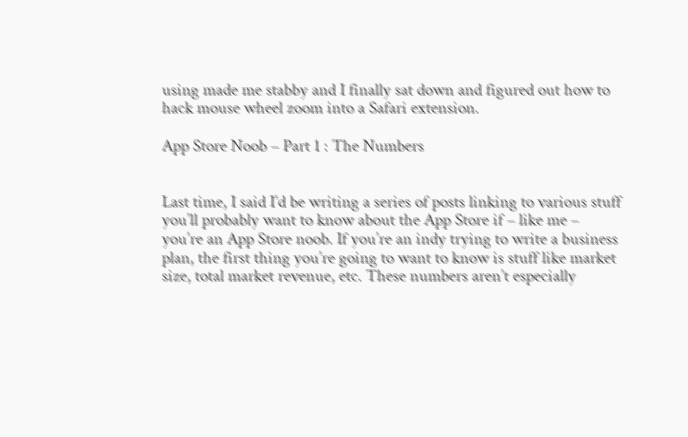using made me stabby and I finally sat down and figured out how to hack mouse wheel zoom into a Safari extension.

App Store Noob – Part 1 : The Numbers


Last time, I said I’d be writing a series of posts linking to various stuff you’ll probably want to know about the App Store if – like me – you’re an App Store noob. If you’re an indy trying to write a business plan, the first thing you’re going to want to know is stuff like market size, total market revenue, etc. These numbers aren’t especially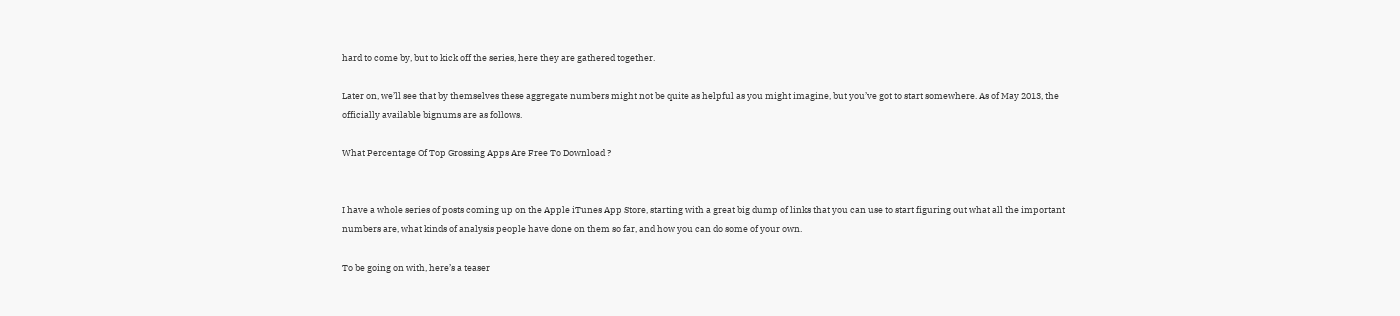hard to come by, but to kick off the series, here they are gathered together.

Later on, we’ll see that by themselves these aggregate numbers might not be quite as helpful as you might imagine, but you’ve got to start somewhere. As of May 2013, the officially available bignums are as follows.

What Percentage Of Top Grossing Apps Are Free To Download ?


I have a whole series of posts coming up on the Apple iTunes App Store, starting with a great big dump of links that you can use to start figuring out what all the important numbers are, what kinds of analysis people have done on them so far, and how you can do some of your own.

To be going on with, here’s a teaser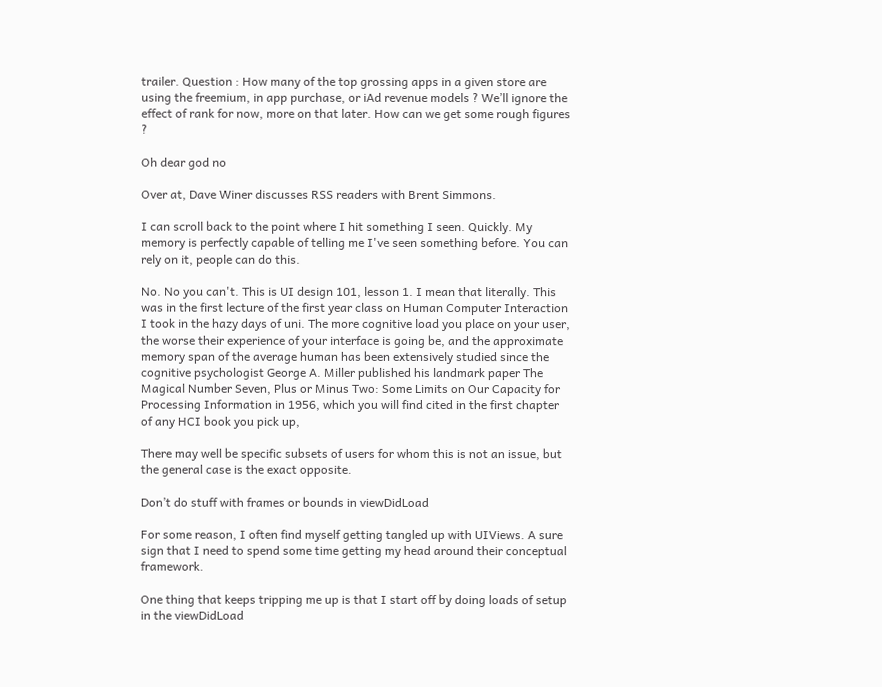trailer. Question : How many of the top grossing apps in a given store are using the freemium, in app purchase, or iAd revenue models ? We’ll ignore the effect of rank for now, more on that later. How can we get some rough figures ?

Oh dear god no

Over at, Dave Winer discusses RSS readers with Brent Simmons.

I can scroll back to the point where I hit something I seen. Quickly. My memory is perfectly capable of telling me I've seen something before. You can rely on it, people can do this.

No. No you can't. This is UI design 101, lesson 1. I mean that literally. This was in the first lecture of the first year class on Human Computer Interaction I took in the hazy days of uni. The more cognitive load you place on your user, the worse their experience of your interface is going be, and the approximate memory span of the average human has been extensively studied since the cognitive psychologist George A. Miller published his landmark paper The Magical Number Seven, Plus or Minus Two: Some Limits on Our Capacity for Processing Information in 1956, which you will find cited in the first chapter of any HCI book you pick up,

There may well be specific subsets of users for whom this is not an issue, but the general case is the exact opposite.

Don’t do stuff with frames or bounds in viewDidLoad

For some reason, I often find myself getting tangled up with UIViews. A sure sign that I need to spend some time getting my head around their conceptual framework.

One thing that keeps tripping me up is that I start off by doing loads of setup in the viewDidLoad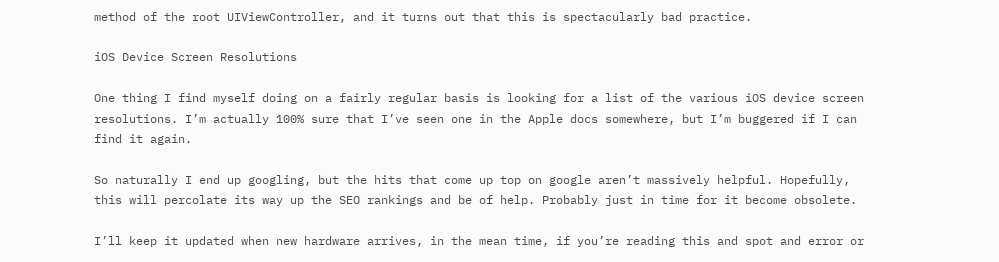method of the root UIViewController, and it turns out that this is spectacularly bad practice.

iOS Device Screen Resolutions

One thing I find myself doing on a fairly regular basis is looking for a list of the various iOS device screen resolutions. I’m actually 100% sure that I’ve seen one in the Apple docs somewhere, but I’m buggered if I can find it again.

So naturally I end up googling, but the hits that come up top on google aren’t massively helpful. Hopefully, this will percolate its way up the SEO rankings and be of help. Probably just in time for it become obsolete.

I’ll keep it updated when new hardware arrives, in the mean time, if you’re reading this and spot and error or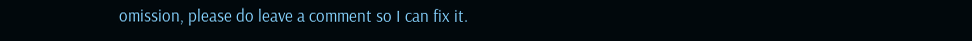omission, please do leave a comment so I can fix it.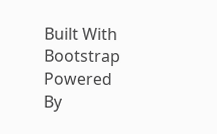Built With Bootstrap
Powered By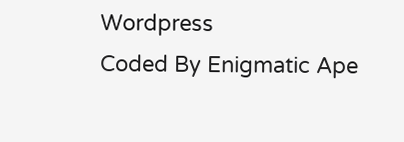Wordpress
Coded By Enigmatic Ape